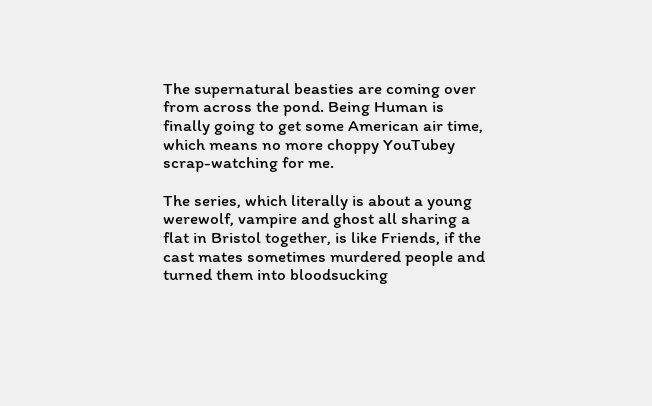The supernatural beasties are coming over from across the pond. Being Human is finally going to get some American air time, which means no more choppy YouTubey scrap-watching for me.

The series, which literally is about a young werewolf, vampire and ghost all sharing a flat in Bristol together, is like Friends, if the cast mates sometimes murdered people and turned them into bloodsucking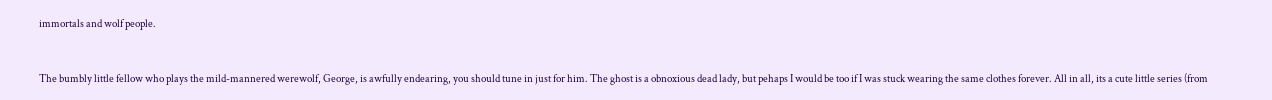immortals and wolf people.


The bumbly little fellow who plays the mild-mannered werewolf, George, is awfully endearing, you should tune in just for him. The ghost is a obnoxious dead lady, but pehaps I would be too if I was stuck wearing the same clothes forever. All in all, its a cute little series (from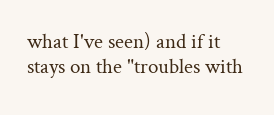what I've seen) and if it stays on the "troubles with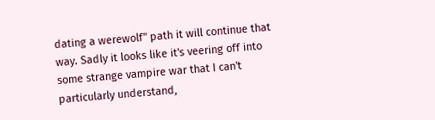dating a werewolf" path it will continue that way. Sadly it looks like it's veering off into some strange vampire war that I can't particularly understand,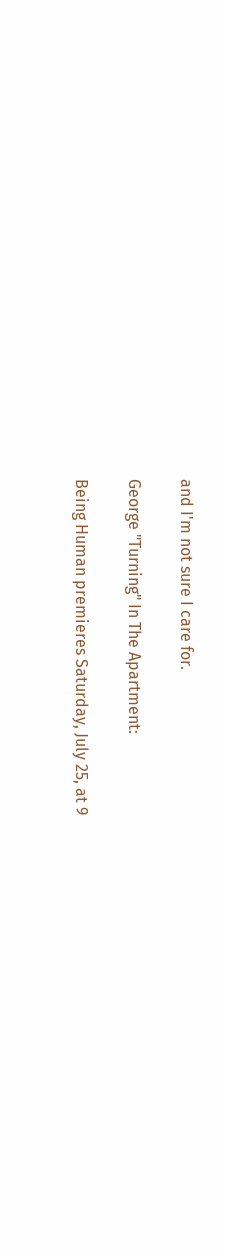and I'm not sure I care for.

George "Turning" In The Apartment:

Being Human premieres Saturday, July 25, at 9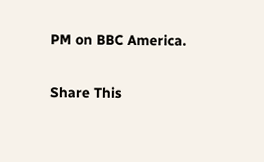PM on BBC America.

Share This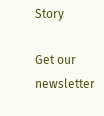Story

Get our newsletter